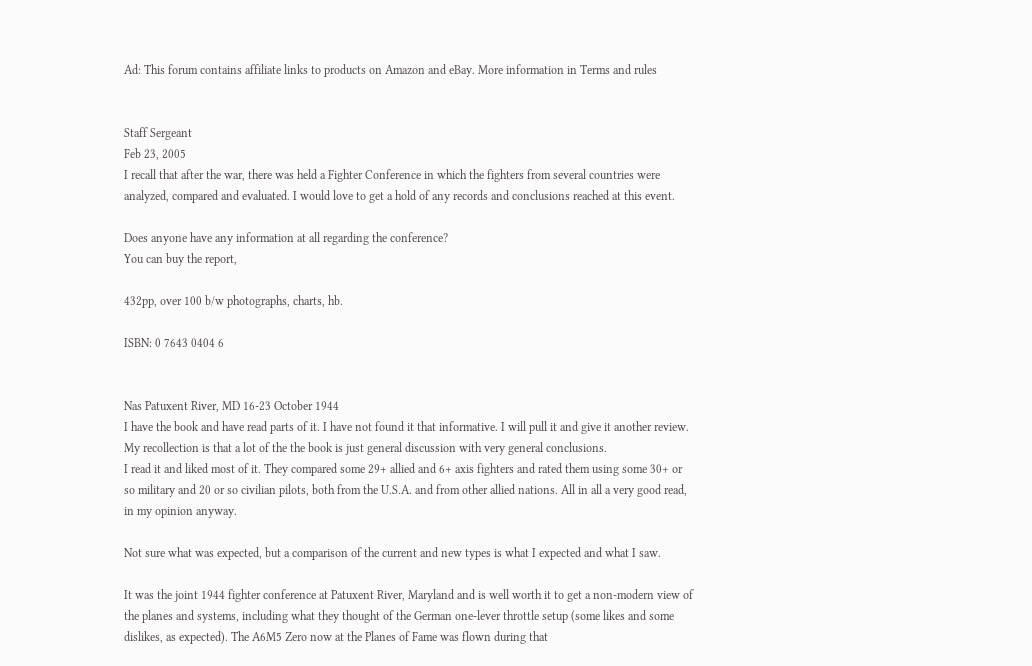Ad: This forum contains affiliate links to products on Amazon and eBay. More information in Terms and rules


Staff Sergeant
Feb 23, 2005
I recall that after the war, there was held a Fighter Conference in which the fighters from several countries were analyzed, compared and evaluated. I would love to get a hold of any records and conclusions reached at this event.

Does anyone have any information at all regarding the conference?
You can buy the report,

432pp, over 100 b/w photographs, charts, hb.

ISBN: 0 7643 0404 6


Nas Patuxent River, MD 16-23 October 1944
I have the book and have read parts of it. I have not found it that informative. I will pull it and give it another review. My recollection is that a lot of the the book is just general discussion with very general conclusions.
I read it and liked most of it. They compared some 29+ allied and 6+ axis fighters and rated them using some 30+ or so military and 20 or so civilian pilots, both from the U.S.A. and from other allied nations. All in all a very good read, in my opinion anyway.

Not sure what was expected, but a comparison of the current and new types is what I expected and what I saw.

It was the joint 1944 fighter conference at Patuxent River, Maryland and is well worth it to get a non-modern view of the planes and systems, including what they thought of the German one-lever throttle setup (some likes and some dislikes, as expected). The A6M5 Zero now at the Planes of Fame was flown during that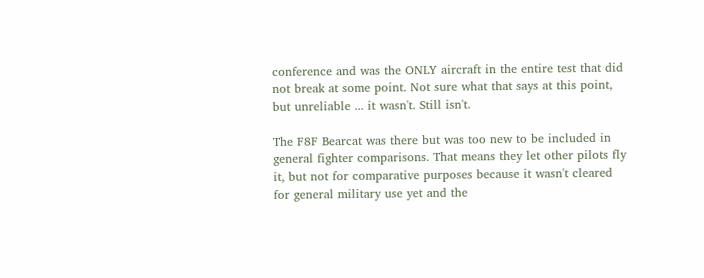conference and was the ONLY aircraft in the entire test that did not break at some point. Not sure what that says at this point, but unreliable ... it wasn't. Still isn't.

The F8F Bearcat was there but was too new to be included in general fighter comparisons. That means they let other pilots fly it, but not for comparative purposes because it wasn't cleared for general military use yet and the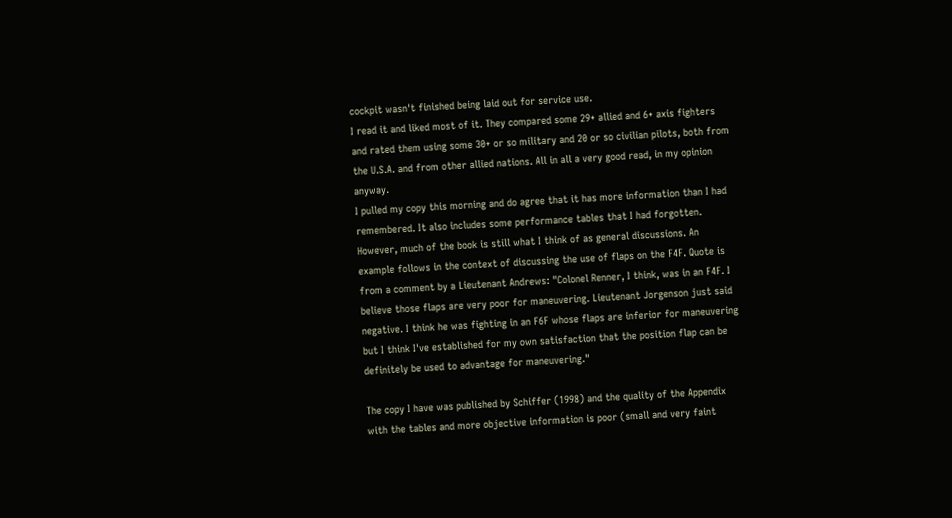cockpit wasn't finished being laid out for service use.
I read it and liked most of it. They compared some 29+ allied and 6+ axis fighters and rated them using some 30+ or so military and 20 or so civilian pilots, both from the U.S.A. and from other allied nations. All in all a very good read, in my opinion anyway.
I pulled my copy this morning and do agree that it has more information than I had remembered. It also includes some performance tables that I had forgotten. However, much of the book is still what I think of as general discussions. An example follows in the context of discussing the use of flaps on the F4F. Quote is from a comment by a Lieutenant Andrews: "Colonel Renner, I think, was in an F4F. I believe those flaps are very poor for maneuvering. Lieutenant Jorgenson just said negative. I think he was fighting in an F6F whose flaps are inferior for maneuvering but I think I've established for my own satisfaction that the position flap can be definitely be used to advantage for maneuvering."

The copy I have was published by Schiffer (1998) and the quality of the Appendix with the tables and more objective information is poor (small and very faint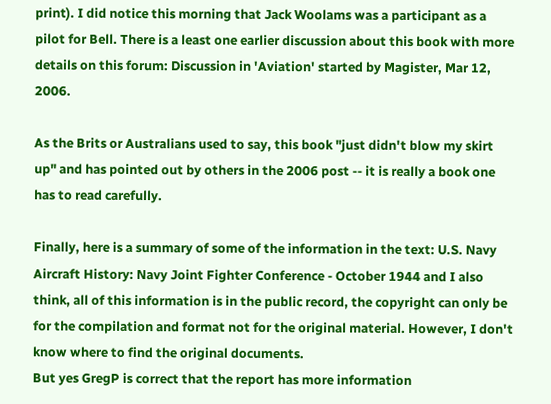print). I did notice this morning that Jack Woolams was a participant as a pilot for Bell. There is a least one earlier discussion about this book with more details on this forum: Discussion in 'Aviation' started by Magister, Mar 12, 2006.

As the Brits or Australians used to say, this book "just didn't blow my skirt up" and has pointed out by others in the 2006 post -- it is really a book one has to read carefully.

Finally, here is a summary of some of the information in the text: U.S. Navy Aircraft History: Navy Joint Fighter Conference - October 1944 and I also think, all of this information is in the public record, the copyright can only be for the compilation and format not for the original material. However, I don't know where to find the original documents.
But yes GregP is correct that the report has more information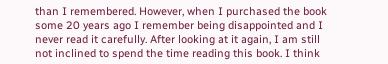than I remembered. However, when I purchased the book some 20 years ago I remember being disappointed and I never read it carefully. After looking at it again, I am still not inclined to spend the time reading this book. I think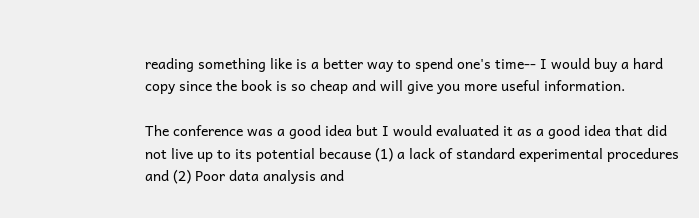reading something like is a better way to spend one's time-- I would buy a hard copy since the book is so cheap and will give you more useful information.

The conference was a good idea but I would evaluated it as a good idea that did not live up to its potential because (1) a lack of standard experimental procedures and (2) Poor data analysis and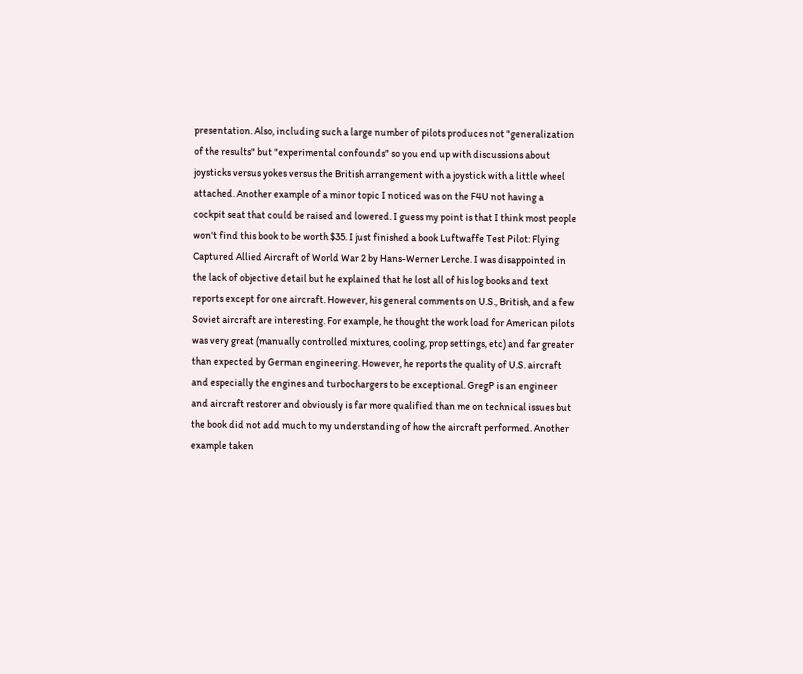presentation. Also, including such a large number of pilots produces not "generalization of the results" but "experimental confounds" so you end up with discussions about joysticks versus yokes versus the British arrangement with a joystick with a little wheel attached. Another example of a minor topic I noticed was on the F4U not having a cockpit seat that could be raised and lowered. I guess my point is that I think most people won't find this book to be worth $35. I just finished a book Luftwaffe Test Pilot: Flying Captured Allied Aircraft of World War 2 by Hans-Werner Lerche. I was disappointed in the lack of objective detail but he explained that he lost all of his log books and text reports except for one aircraft. However, his general comments on U.S., British, and a few Soviet aircraft are interesting. For example, he thought the work load for American pilots was very great (manually controlled mixtures, cooling, prop settings, etc) and far greater than expected by German engineering. However, he reports the quality of U.S. aircraft and especially the engines and turbochargers to be exceptional. GregP is an engineer and aircraft restorer and obviously is far more qualified than me on technical issues but the book did not add much to my understanding of how the aircraft performed. Another example taken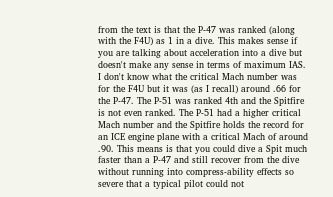from the text is that the P-47 was ranked (along with the F4U) as 1 in a dive. This makes sense if you are talking about acceleration into a dive but doesn't make any sense in terms of maximum IAS. I don't know what the critical Mach number was for the F4U but it was (as I recall) around .66 for the P-47. The P-51 was ranked 4th and the Spitfire is not even ranked. The P-51 had a higher critical Mach number and the Spitfire holds the record for an ICE engine plane with a critical Mach of around .90. This means is that you could dive a Spit much faster than a P-47 and still recover from the dive without running into compress-ability effects so severe that a typical pilot could not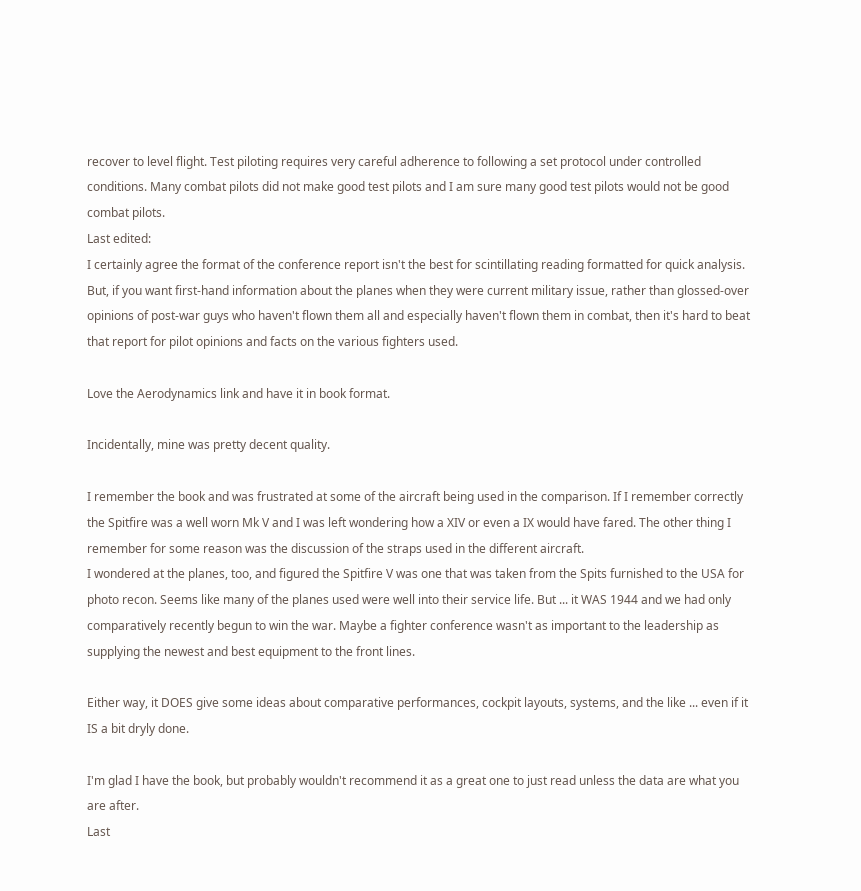recover to level flight. Test piloting requires very careful adherence to following a set protocol under controlled conditions. Many combat pilots did not make good test pilots and I am sure many good test pilots would not be good combat pilots.
Last edited:
I certainly agree the format of the conference report isn't the best for scintillating reading formatted for quick analysis. But, if you want first-hand information about the planes when they were current military issue, rather than glossed-over opinions of post-war guys who haven't flown them all and especially haven't flown them in combat, then it's hard to beat that report for pilot opinions and facts on the various fighters used.

Love the Aerodynamics link and have it in book format.

Incidentally, mine was pretty decent quality.

I remember the book and was frustrated at some of the aircraft being used in the comparison. If I remember correctly the Spitfire was a well worn Mk V and I was left wondering how a XIV or even a IX would have fared. The other thing I remember for some reason was the discussion of the straps used in the different aircraft.
I wondered at the planes, too, and figured the Spitfire V was one that was taken from the Spits furnished to the USA for photo recon. Seems like many of the planes used were well into their service life. But ... it WAS 1944 and we had only comparatively recently begun to win the war. Maybe a fighter conference wasn't as important to the leadership as supplying the newest and best equipment to the front lines.

Either way, it DOES give some ideas about comparative performances, cockpit layouts, systems, and the like ... even if it IS a bit dryly done.

I'm glad I have the book, but probably wouldn't recommend it as a great one to just read unless the data are what you are after.
Last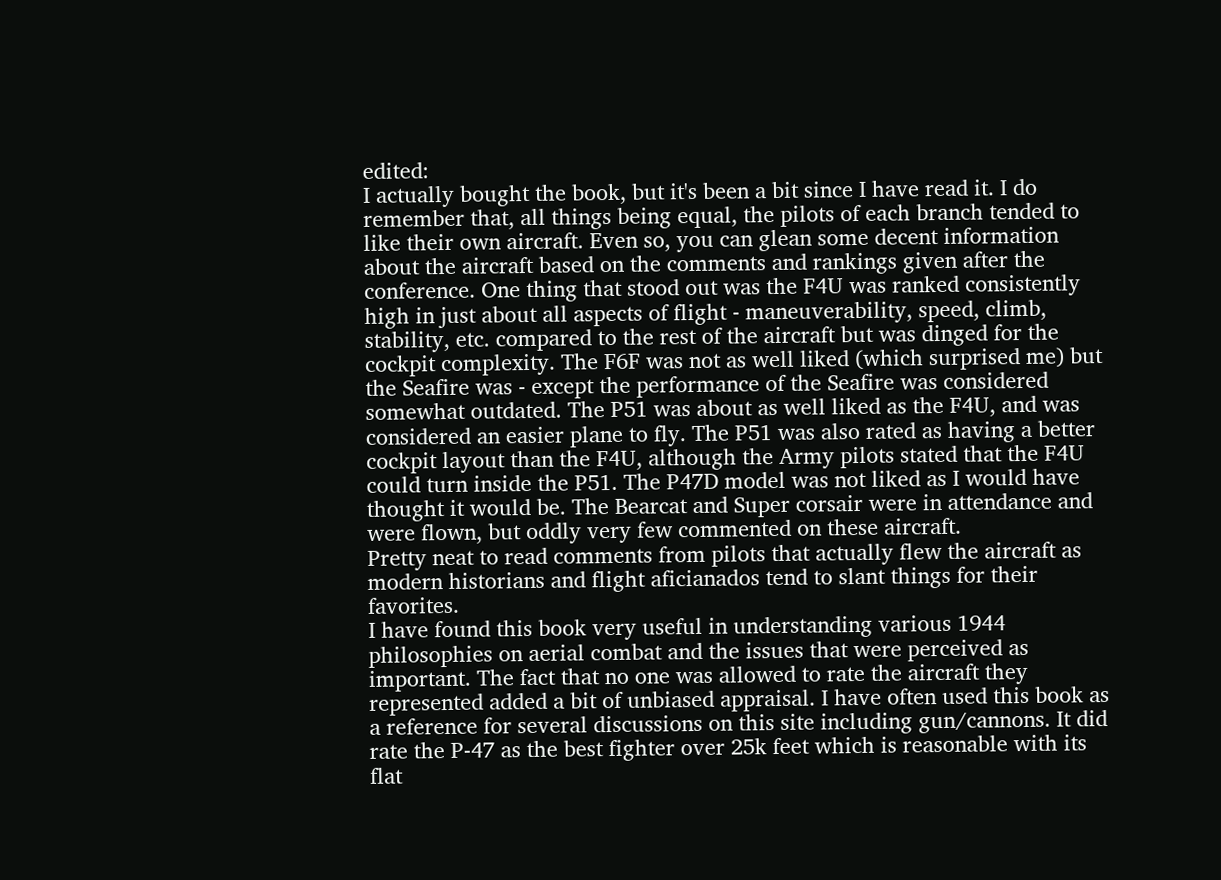edited:
I actually bought the book, but it's been a bit since I have read it. I do remember that, all things being equal, the pilots of each branch tended to like their own aircraft. Even so, you can glean some decent information about the aircraft based on the comments and rankings given after the conference. One thing that stood out was the F4U was ranked consistently high in just about all aspects of flight - maneuverability, speed, climb, stability, etc. compared to the rest of the aircraft but was dinged for the cockpit complexity. The F6F was not as well liked (which surprised me) but the Seafire was - except the performance of the Seafire was considered somewhat outdated. The P51 was about as well liked as the F4U, and was considered an easier plane to fly. The P51 was also rated as having a better cockpit layout than the F4U, although the Army pilots stated that the F4U could turn inside the P51. The P47D model was not liked as I would have thought it would be. The Bearcat and Super corsair were in attendance and were flown, but oddly very few commented on these aircraft.
Pretty neat to read comments from pilots that actually flew the aircraft as modern historians and flight aficianados tend to slant things for their favorites.
I have found this book very useful in understanding various 1944 philosophies on aerial combat and the issues that were perceived as important. The fact that no one was allowed to rate the aircraft they represented added a bit of unbiased appraisal. I have often used this book as a reference for several discussions on this site including gun/cannons. It did rate the P-47 as the best fighter over 25k feet which is reasonable with its flat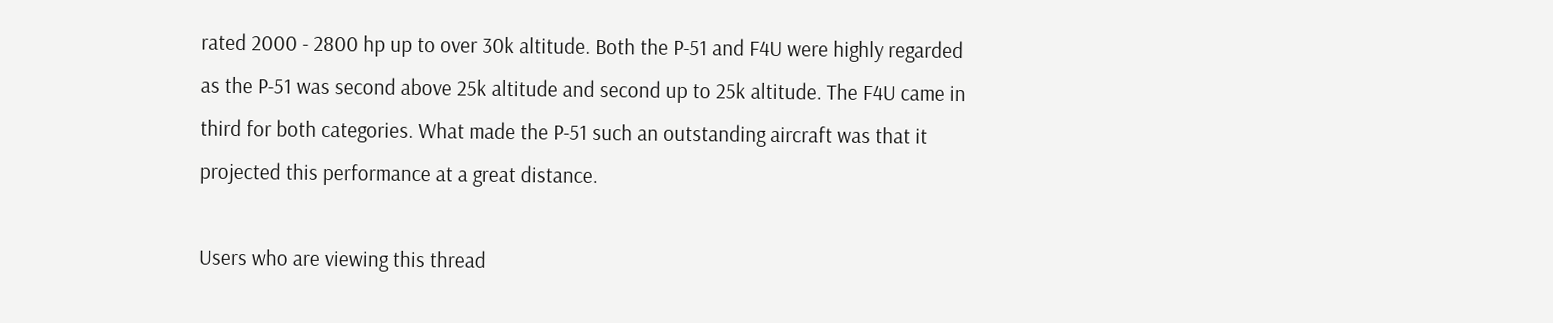rated 2000 - 2800 hp up to over 30k altitude. Both the P-51 and F4U were highly regarded as the P-51 was second above 25k altitude and second up to 25k altitude. The F4U came in third for both categories. What made the P-51 such an outstanding aircraft was that it projected this performance at a great distance.

Users who are viewing this thread